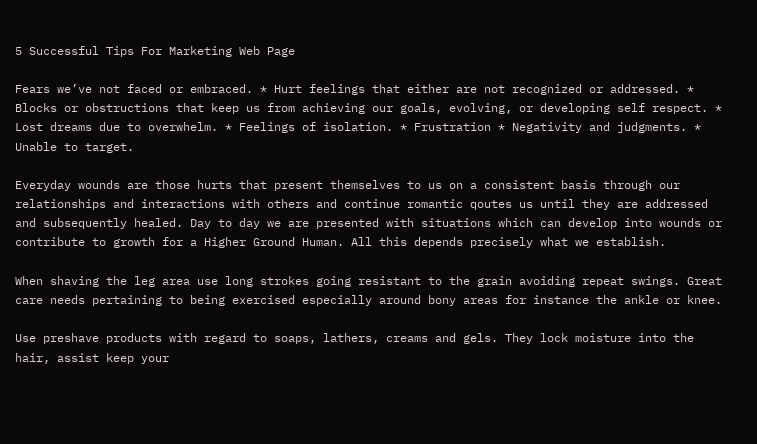5 Successful Tips For Marketing Web Page

Fears we’ve not faced or embraced. * Hurt feelings that either are not recognized or addressed. * Blocks or obstructions that keep us from achieving our goals, evolving, or developing self respect. * Lost dreams due to overwhelm. * Feelings of isolation. * Frustration * Negativity and judgments. * Unable to target.

Everyday wounds are those hurts that present themselves to us on a consistent basis through our relationships and interactions with others and continue romantic qoutes us until they are addressed and subsequently healed. Day to day we are presented with situations which can develop into wounds or contribute to growth for a Higher Ground Human. All this depends precisely what we establish.

When shaving the leg area use long strokes going resistant to the grain avoiding repeat swings. Great care needs pertaining to being exercised especially around bony areas for instance the ankle or knee.

Use preshave products with regard to soaps, lathers, creams and gels. They lock moisture into the hair, assist keep your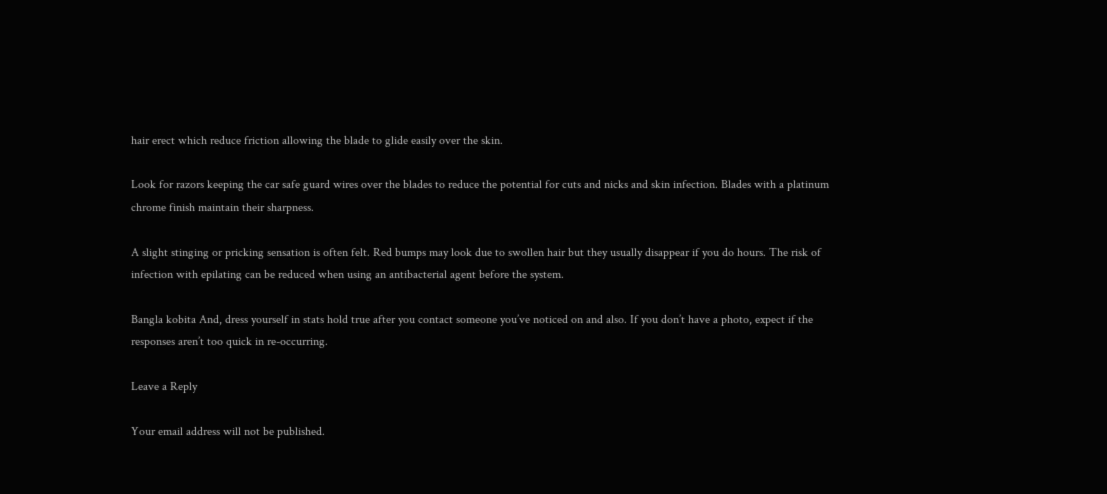hair erect which reduce friction allowing the blade to glide easily over the skin.

Look for razors keeping the car safe guard wires over the blades to reduce the potential for cuts and nicks and skin infection. Blades with a platinum chrome finish maintain their sharpness.

A slight stinging or pricking sensation is often felt. Red bumps may look due to swollen hair but they usually disappear if you do hours. The risk of infection with epilating can be reduced when using an antibacterial agent before the system.

Bangla kobita And, dress yourself in stats hold true after you contact someone you’ve noticed on and also. If you don’t have a photo, expect if the responses aren’t too quick in re-occurring.

Leave a Reply

Your email address will not be published.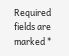Required fields are marked *